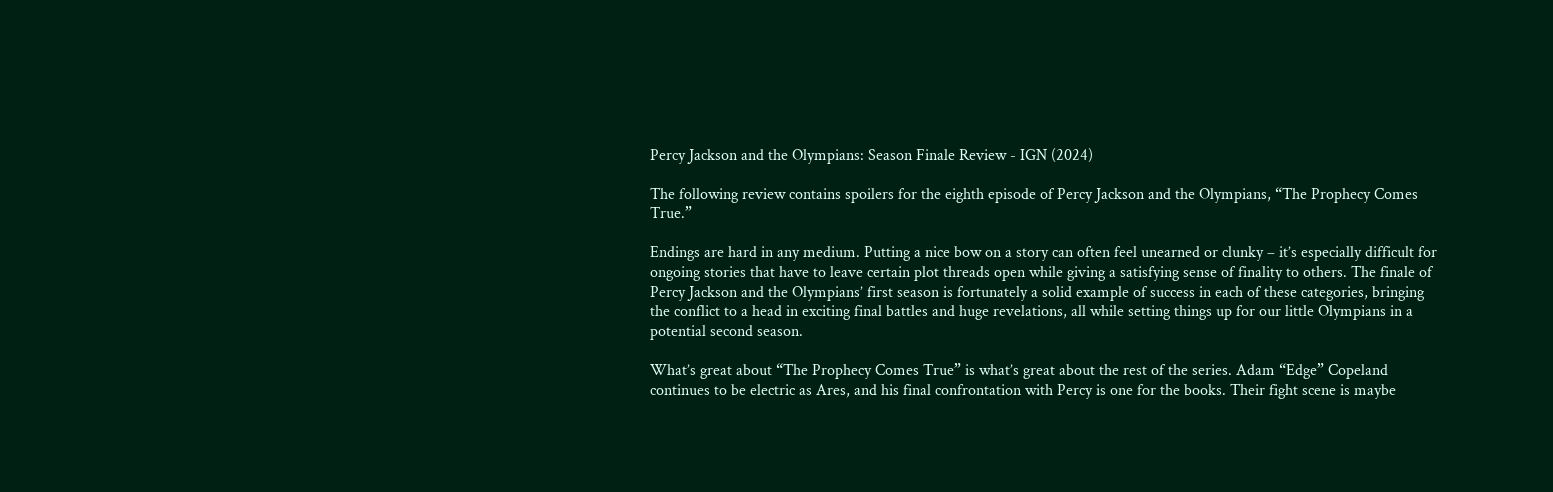Percy Jackson and the Olympians: Season Finale Review - IGN (2024)

The following review contains spoilers for the eighth episode of Percy Jackson and the Olympians, “The Prophecy Comes True.”

Endings are hard in any medium. Putting a nice bow on a story can often feel unearned or clunky – it’s especially difficult for ongoing stories that have to leave certain plot threads open while giving a satisfying sense of finality to others. The finale of Percy Jackson and the Olympians’ first season is fortunately a solid example of success in each of these categories, bringing the conflict to a head in exciting final battles and huge revelations, all while setting things up for our little Olympians in a potential second season.

What’s great about “The Prophecy Comes True” is what’s great about the rest of the series. Adam “Edge” Copeland continues to be electric as Ares, and his final confrontation with Percy is one for the books. Their fight scene is maybe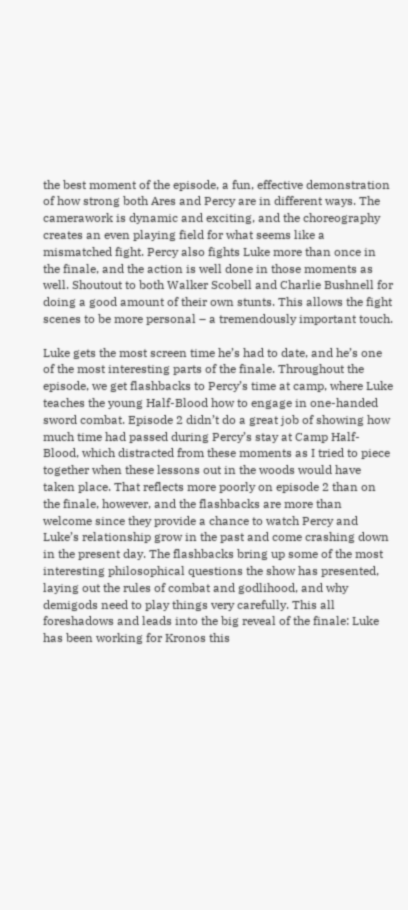the best moment of the episode, a fun, effective demonstration of how strong both Ares and Percy are in different ways. The camerawork is dynamic and exciting, and the choreography creates an even playing field for what seems like a mismatched fight. Percy also fights Luke more than once in the finale, and the action is well done in those moments as well. Shoutout to both Walker Scobell and Charlie Bushnell for doing a good amount of their own stunts. This allows the fight scenes to be more personal – a tremendously important touch.

Luke gets the most screen time he’s had to date, and he’s one of the most interesting parts of the finale. Throughout the episode, we get flashbacks to Percy’s time at camp, where Luke teaches the young Half-Blood how to engage in one-handed sword combat. Episode 2 didn’t do a great job of showing how much time had passed during Percy’s stay at Camp Half-Blood, which distracted from these moments as I tried to piece together when these lessons out in the woods would have taken place. That reflects more poorly on episode 2 than on the finale, however, and the flashbacks are more than welcome since they provide a chance to watch Percy and Luke’s relationship grow in the past and come crashing down in the present day. The flashbacks bring up some of the most interesting philosophical questions the show has presented, laying out the rules of combat and godlihood, and why demigods need to play things very carefully. This all foreshadows and leads into the big reveal of the finale: Luke has been working for Kronos this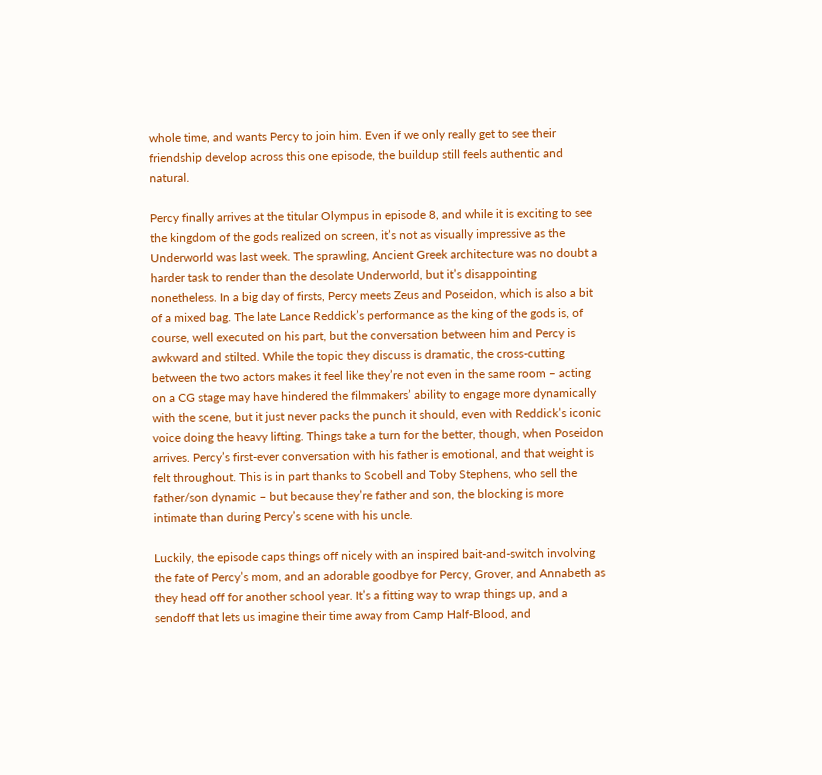whole time, and wants Percy to join him. Even if we only really get to see their friendship develop across this one episode, the buildup still feels authentic and natural.

Percy finally arrives at the titular Olympus in episode 8, and while it is exciting to see the kingdom of the gods realized on screen, it’s not as visually impressive as the Underworld was last week. The sprawling, Ancient Greek architecture was no doubt a harder task to render than the desolate Underworld, but it’s disappointing nonetheless. In a big day of firsts, Percy meets Zeus and Poseidon, which is also a bit of a mixed bag. The late Lance Reddick’s performance as the king of the gods is, of course, well executed on his part, but the conversation between him and Percy is awkward and stilted. While the topic they discuss is dramatic, the cross-cutting between the two actors makes it feel like they’re not even in the same room – acting on a CG stage may have hindered the filmmakers’ ability to engage more dynamically with the scene, but it just never packs the punch it should, even with Reddick’s iconic voice doing the heavy lifting. Things take a turn for the better, though, when Poseidon arrives. Percy’s first-ever conversation with his father is emotional, and that weight is felt throughout. This is in part thanks to Scobell and Toby Stephens, who sell the father/son dynamic – but because they’re father and son, the blocking is more intimate than during Percy’s scene with his uncle.

Luckily, the episode caps things off nicely with an inspired bait-and-switch involving the fate of Percy’s mom, and an adorable goodbye for Percy, Grover, and Annabeth as they head off for another school year. It’s a fitting way to wrap things up, and a sendoff that lets us imagine their time away from Camp Half-Blood, and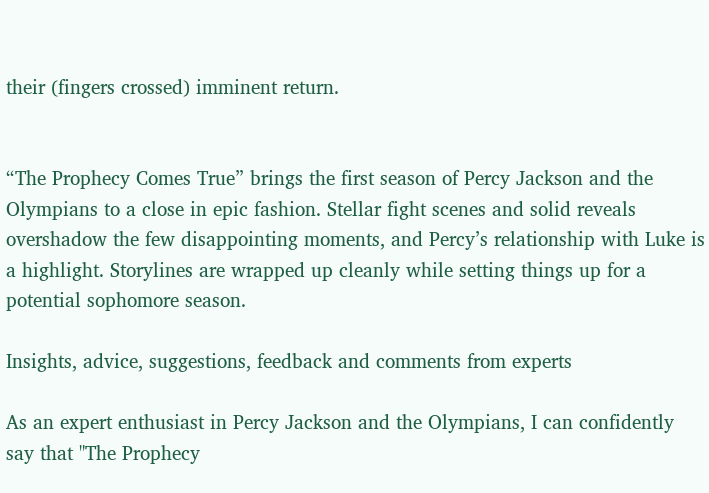their (fingers crossed) imminent return.


“The Prophecy Comes True” brings the first season of Percy Jackson and the Olympians to a close in epic fashion. Stellar fight scenes and solid reveals overshadow the few disappointing moments, and Percy’s relationship with Luke is a highlight. Storylines are wrapped up cleanly while setting things up for a potential sophomore season.

Insights, advice, suggestions, feedback and comments from experts

As an expert enthusiast in Percy Jackson and the Olympians, I can confidently say that "The Prophecy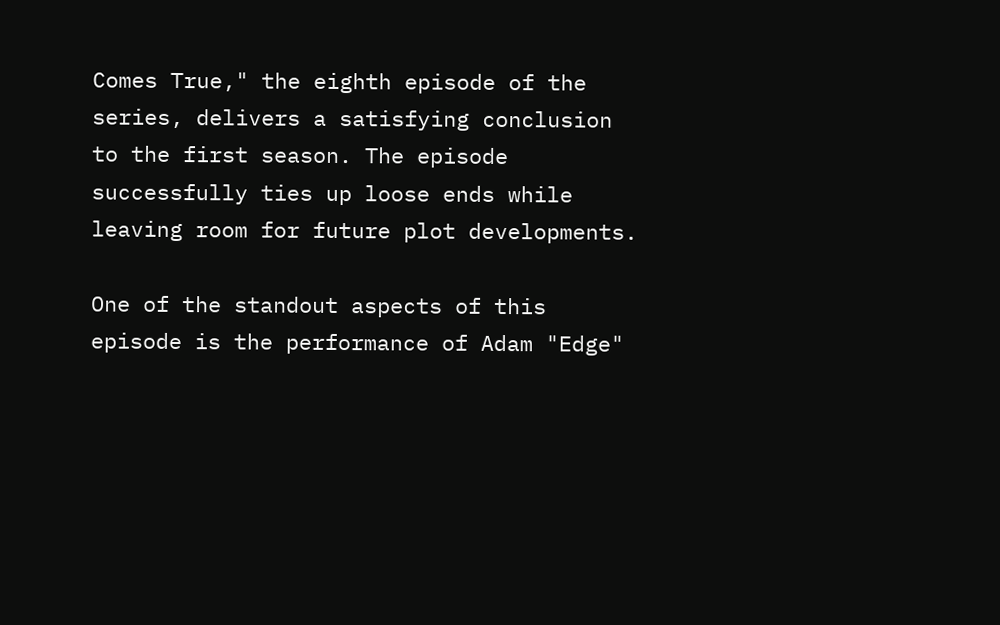Comes True," the eighth episode of the series, delivers a satisfying conclusion to the first season. The episode successfully ties up loose ends while leaving room for future plot developments.

One of the standout aspects of this episode is the performance of Adam "Edge"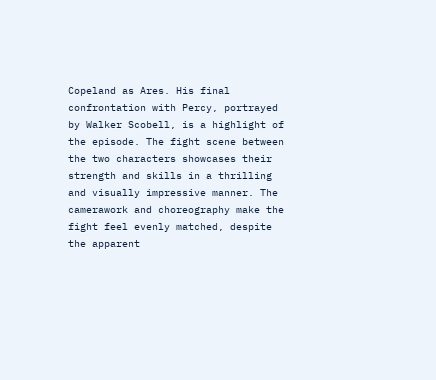Copeland as Ares. His final confrontation with Percy, portrayed by Walker Scobell, is a highlight of the episode. The fight scene between the two characters showcases their strength and skills in a thrilling and visually impressive manner. The camerawork and choreography make the fight feel evenly matched, despite the apparent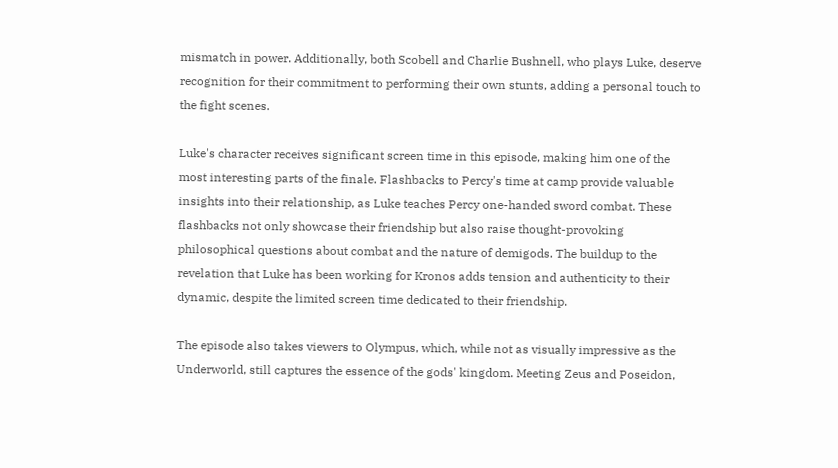mismatch in power. Additionally, both Scobell and Charlie Bushnell, who plays Luke, deserve recognition for their commitment to performing their own stunts, adding a personal touch to the fight scenes.

Luke's character receives significant screen time in this episode, making him one of the most interesting parts of the finale. Flashbacks to Percy's time at camp provide valuable insights into their relationship, as Luke teaches Percy one-handed sword combat. These flashbacks not only showcase their friendship but also raise thought-provoking philosophical questions about combat and the nature of demigods. The buildup to the revelation that Luke has been working for Kronos adds tension and authenticity to their dynamic, despite the limited screen time dedicated to their friendship.

The episode also takes viewers to Olympus, which, while not as visually impressive as the Underworld, still captures the essence of the gods' kingdom. Meeting Zeus and Poseidon,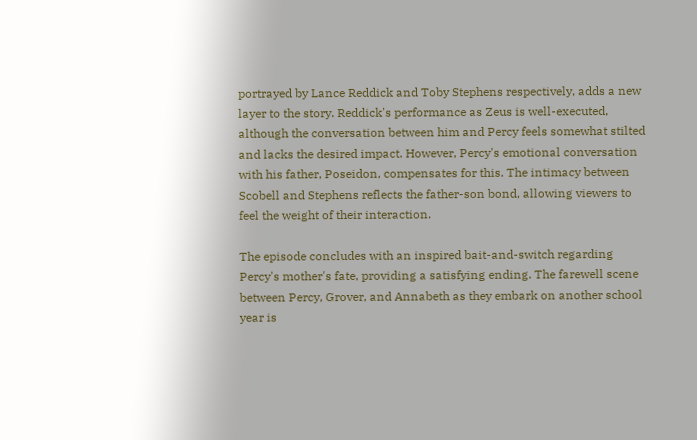portrayed by Lance Reddick and Toby Stephens respectively, adds a new layer to the story. Reddick's performance as Zeus is well-executed, although the conversation between him and Percy feels somewhat stilted and lacks the desired impact. However, Percy's emotional conversation with his father, Poseidon, compensates for this. The intimacy between Scobell and Stephens reflects the father-son bond, allowing viewers to feel the weight of their interaction.

The episode concludes with an inspired bait-and-switch regarding Percy's mother's fate, providing a satisfying ending. The farewell scene between Percy, Grover, and Annabeth as they embark on another school year is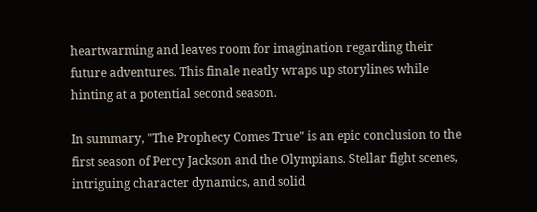heartwarming and leaves room for imagination regarding their future adventures. This finale neatly wraps up storylines while hinting at a potential second season.

In summary, "The Prophecy Comes True" is an epic conclusion to the first season of Percy Jackson and the Olympians. Stellar fight scenes, intriguing character dynamics, and solid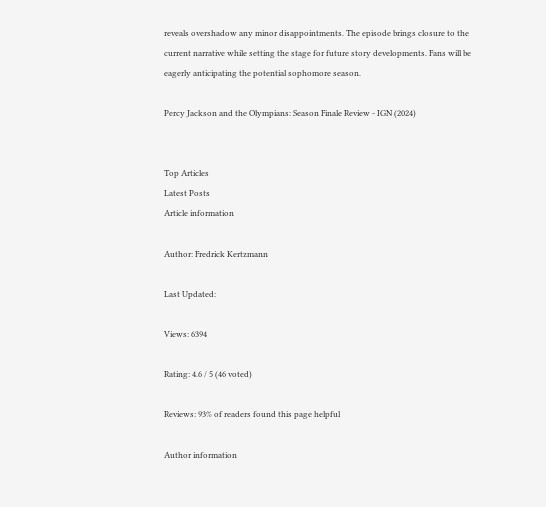reveals overshadow any minor disappointments. The episode brings closure to the current narrative while setting the stage for future story developments. Fans will be eagerly anticipating the potential sophomore season.

Percy Jackson and the Olympians: Season Finale Review - IGN (2024)


Top Articles
Latest Posts
Article information

Author: Fredrick Kertzmann

Last Updated:

Views: 6394

Rating: 4.6 / 5 (46 voted)

Reviews: 93% of readers found this page helpful

Author information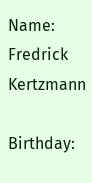Name: Fredrick Kertzmann

Birthday: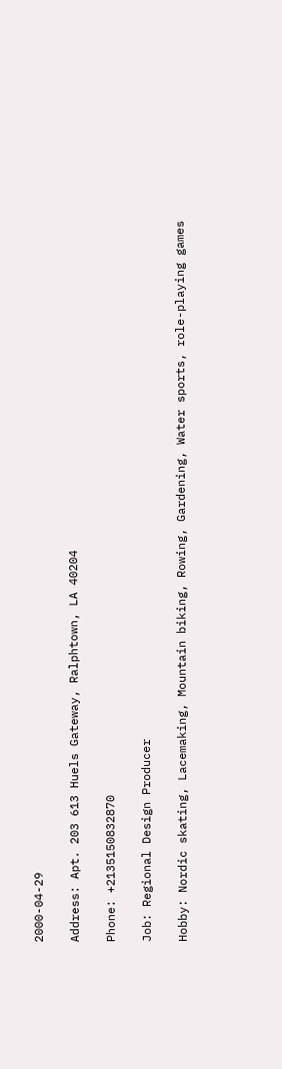2000-04-29

Address: Apt. 203 613 Huels Gateway, Ralphtown, LA 40204

Phone: +2135150832870

Job: Regional Design Producer

Hobby: Nordic skating, Lacemaking, Mountain biking, Rowing, Gardening, Water sports, role-playing games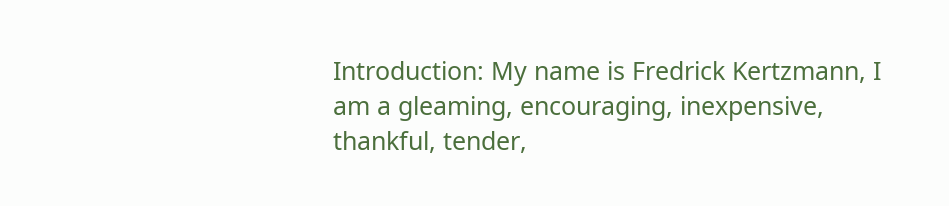Introduction: My name is Fredrick Kertzmann, I am a gleaming, encouraging, inexpensive, thankful, tender,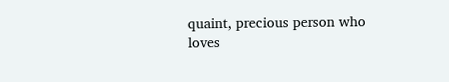quaint, precious person who loves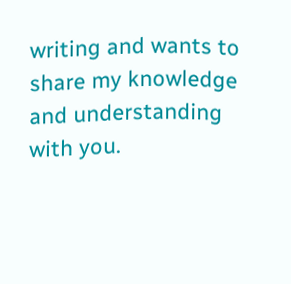writing and wants to share my knowledge and understanding with you.